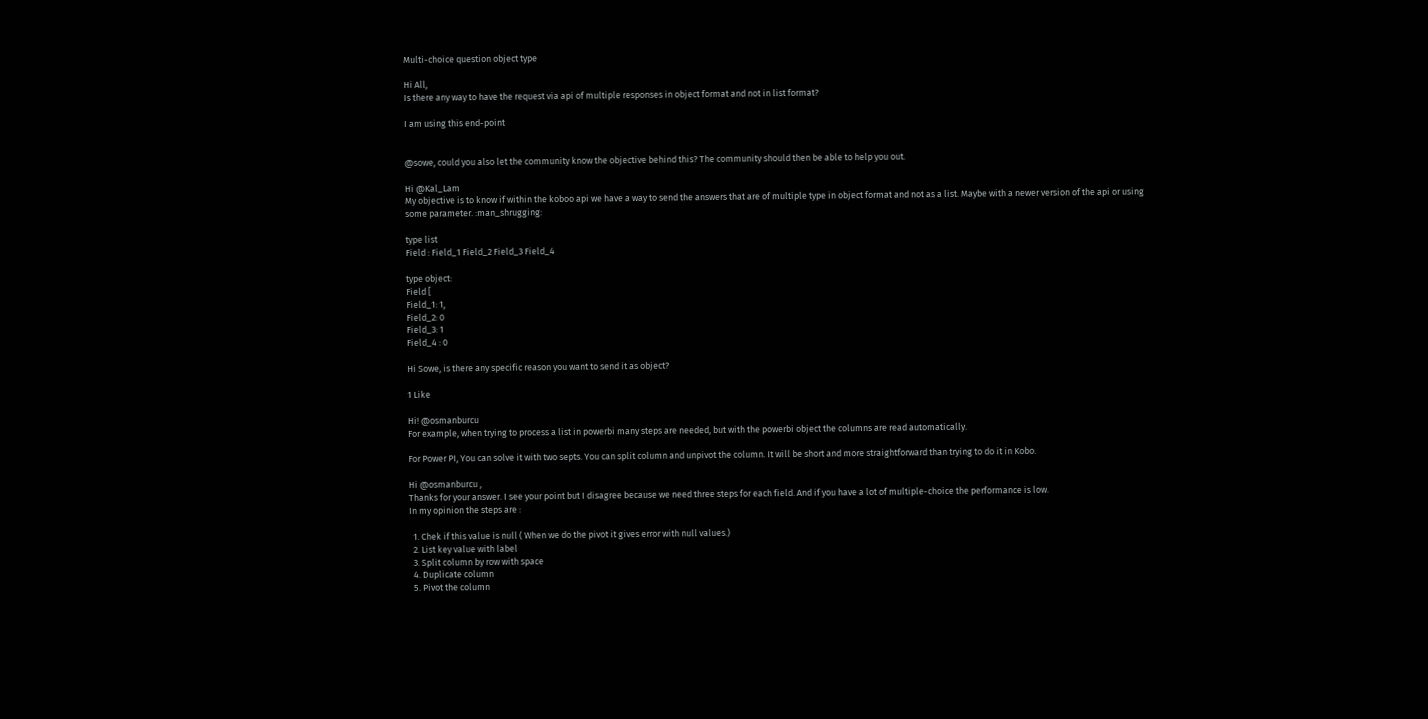Multi-choice question object type

Hi All,
Is there any way to have the request via api of multiple responses in object format and not in list format?

I am using this end-point


@sowe, could you also let the community know the objective behind this? The community should then be able to help you out.

Hi @Kal_Lam
My objective is to know if within the koboo api we have a way to send the answers that are of multiple type in object format and not as a list. Maybe with a newer version of the api or using some parameter. :man_shrugging:

type list
Field : Field_1 Field_2 Field_3 Field_4

type object:
Field [
Field_1: 1,
Field_2: 0
Field_3: 1
Field_4 : 0

Hi Sowe, is there any specific reason you want to send it as object?

1 Like

Hi! @osmanburcu
For example, when trying to process a list in powerbi many steps are needed, but with the powerbi object the columns are read automatically.

For Power PI, You can solve it with two septs. You can split column and unpivot the column. It will be short and more straightforward than trying to do it in Kobo.

Hi @osmanburcu ,
Thanks for your answer. I see your point but I disagree because we need three steps for each field. And if you have a lot of multiple-choice the performance is low.
In my opinion the steps are :

  1. Chek if this value is null ( When we do the pivot it gives error with null values.)
  2. List key value with label
  3. Split column by row with space
  4. Duplicate column
  5. Pivot the column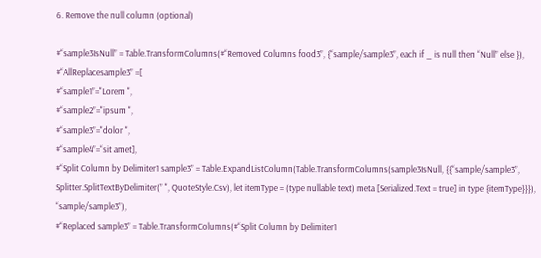6. Remove the null column (optional)

#“sample3IsNull” = Table.TransformColumns(#“Removed Columns food3”, {“sample/sample3”, each if _ is null then “Null” else }),
#“AllReplacesample3” =[
#“sample1”="Lorem ",
#“sample2”="ipsum ",
#“sample3”="dolor ",
#“sample4”=“sit amet],
#“Split Column by Delimiter1 sample3” = Table.ExpandListColumn(Table.TransformColumns(sample3IsNull, {{“sample/sample3”, Splitter.SplitTextByDelimiter(” ", QuoteStyle.Csv), let itemType = (type nullable text) meta [Serialized.Text = true] in type {itemType}}}), “sample/sample3”),
#“Replaced sample3” = Table.TransformColumns(#“Split Column by Delimiter1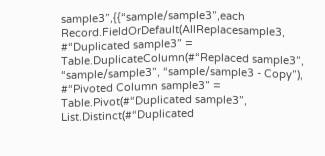sample3”,{{“sample/sample3”,each Record.FieldOrDefault(AllReplacesample3,
#“Duplicated sample3” = Table.DuplicateColumn(#“Replaced sample3”, “sample/sample3”, “sample/sample3 - Copy”),
#“Pivoted Column sample3” = Table.Pivot(#“Duplicated sample3”, List.Distinct(#“Duplicated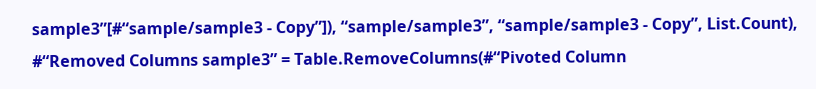sample3”[#“sample/sample3 - Copy”]), “sample/sample3”, “sample/sample3 - Copy”, List.Count),
#“Removed Columns sample3” = Table.RemoveColumns(#“Pivoted Column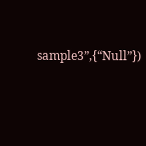sample3”,{“Null”})